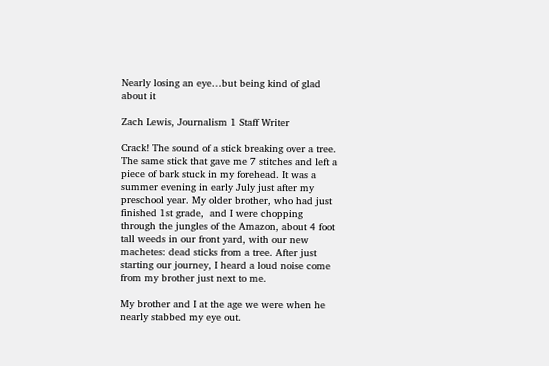Nearly losing an eye…but being kind of glad about it

Zach Lewis, Journalism 1 Staff Writer

Crack! The sound of a stick breaking over a tree. The same stick that gave me 7 stitches and left a piece of bark stuck in my forehead. It was a summer evening in early July just after my preschool year. My older brother, who had just finished 1st grade,  and I were chopping through the jungles of the Amazon, about 4 foot tall weeds in our front yard, with our new machetes: dead sticks from a tree. After just starting our journey, I heard a loud noise come from my brother just next to me.

My brother and I at the age we were when he nearly stabbed my eye out.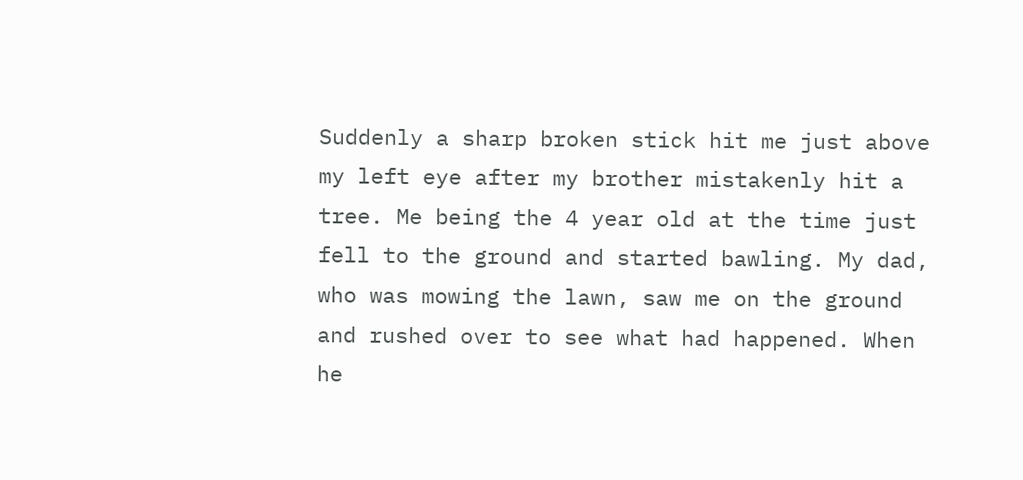Suddenly a sharp broken stick hit me just above my left eye after my brother mistakenly hit a tree. Me being the 4 year old at the time just fell to the ground and started bawling. My dad, who was mowing the lawn, saw me on the ground and rushed over to see what had happened. When he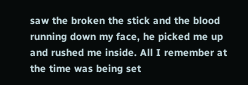saw the broken the stick and the blood running down my face, he picked me up and rushed me inside. All I remember at the time was being set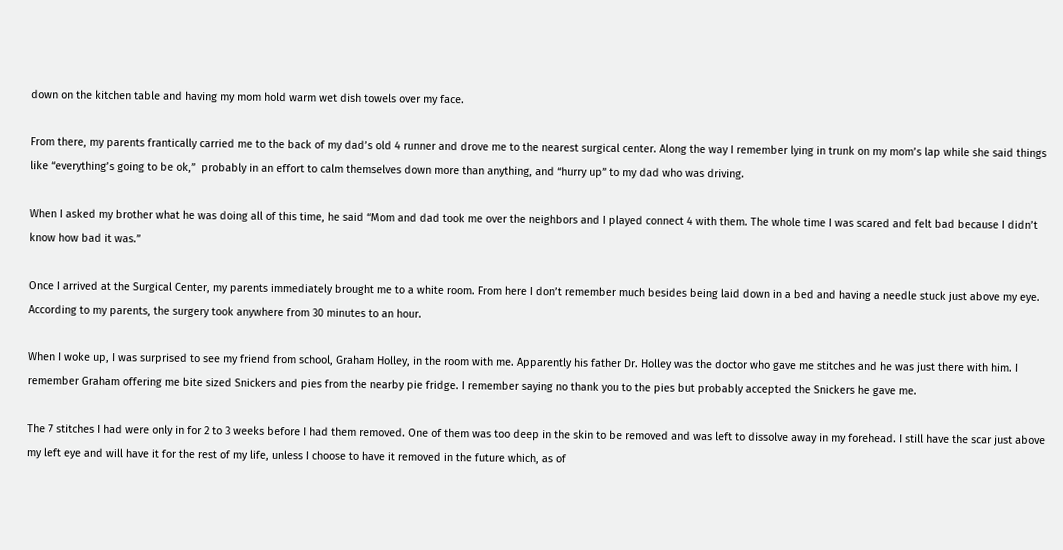down on the kitchen table and having my mom hold warm wet dish towels over my face.

From there, my parents frantically carried me to the back of my dad’s old 4 runner and drove me to the nearest surgical center. Along the way I remember lying in trunk on my mom’s lap while she said things like “everything’s going to be ok,”  probably in an effort to calm themselves down more than anything, and “hurry up” to my dad who was driving.

When I asked my brother what he was doing all of this time, he said “Mom and dad took me over the neighbors and I played connect 4 with them. The whole time I was scared and felt bad because I didn’t know how bad it was.”

Once I arrived at the Surgical Center, my parents immediately brought me to a white room. From here I don’t remember much besides being laid down in a bed and having a needle stuck just above my eye. According to my parents, the surgery took anywhere from 30 minutes to an hour.

When I woke up, I was surprised to see my friend from school, Graham Holley, in the room with me. Apparently his father Dr. Holley was the doctor who gave me stitches and he was just there with him. I remember Graham offering me bite sized Snickers and pies from the nearby pie fridge. I remember saying no thank you to the pies but probably accepted the Snickers he gave me.

The 7 stitches I had were only in for 2 to 3 weeks before I had them removed. One of them was too deep in the skin to be removed and was left to dissolve away in my forehead. I still have the scar just above my left eye and will have it for the rest of my life, unless I choose to have it removed in the future which, as of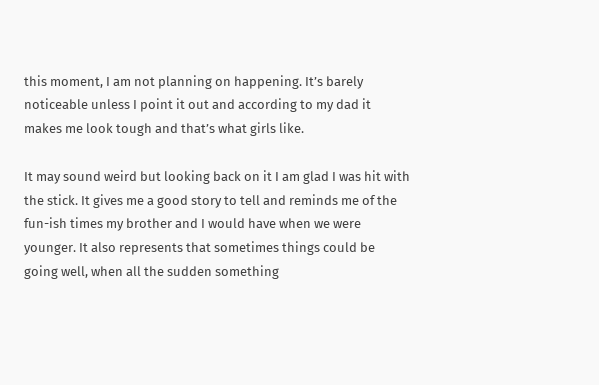this moment, I am not planning on happening. It’s barely noticeable unless I point it out and according to my dad it makes me look tough and that’s what girls like.

It may sound weird but looking back on it I am glad I was hit with the stick. It gives me a good story to tell and reminds me of the fun-ish times my brother and I would have when we were younger. It also represents that sometimes things could be going well, when all the sudden something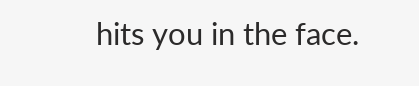hits you in the face.